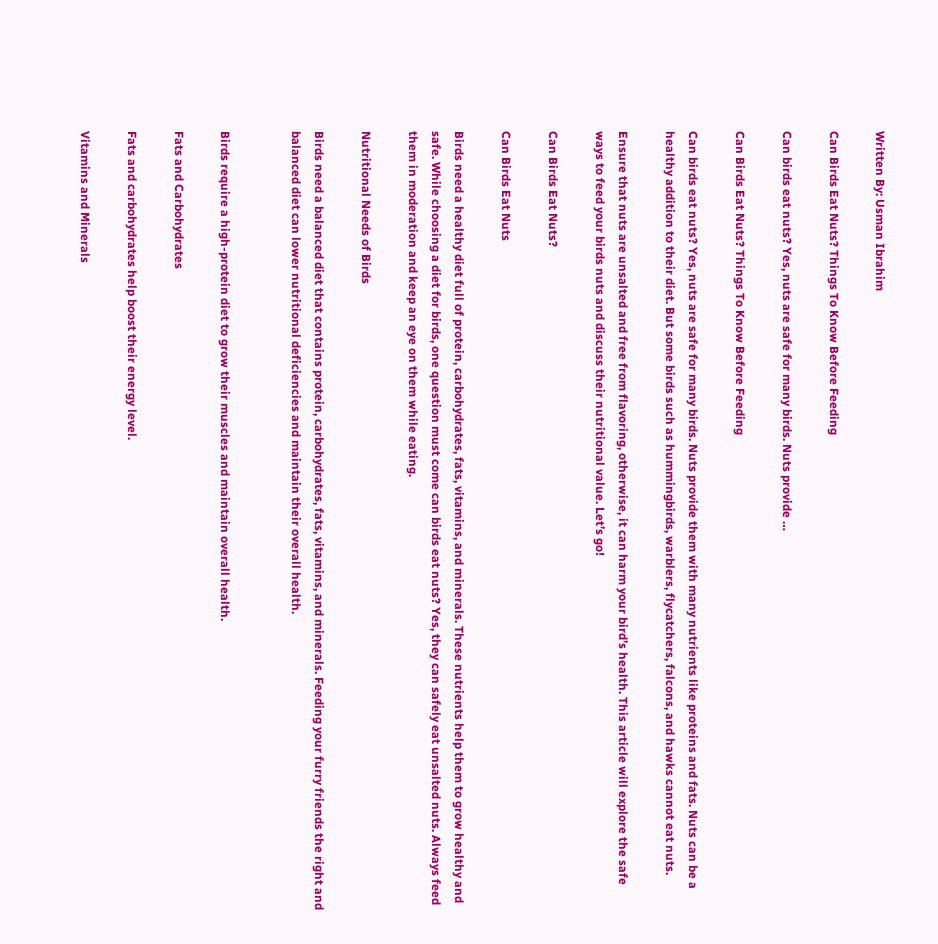Written By: Usman Ibrahim

Can Birds Eat Nuts? Things To Know Before Feeding

Can birds eat nuts? Yes, nuts are safe for many birds. Nuts provide …

Can Birds Eat Nuts? Things To Know Before Feeding

Can birds eat nuts? Yes, nuts are safe for many birds. Nuts provide them with many nutrients like proteins and fats. Nuts can be a healthy addition to their diet. But some birds such as hummingbirds, warblers, flycatchers, falcons, and hawks cannot eat nuts.

Ensure that nuts are unsalted and free from flavoring, otherwise, it can harm your bird’s health. This article will explore the safe ways to feed your birds nuts and discuss their nutritional value. Let’s go!

Can Birds Eat Nuts?

Can Birds Eat Nuts

Birds need a healthy diet full of protein, carbohydrates, fats, vitamins, and minerals. These nutrients help them to grow healthy and safe. While choosing a diet for birds, one question must come can birds eat nuts? Yes, they can safely eat unsalted nuts. Always feed them in moderation and keep an eye on them while eating.

Nutritional Needs of Birds

Birds need a balanced diet that contains protein, carbohydrates, fats, vitamins, and minerals. Feeding your furry friends the right and balanced diet can lower nutritional deficiencies and maintain their overall health.


Birds require a high-protein diet to grow their muscles and maintain overall health.

Fats and Carbohydrates

Fats and carbohydrates help boost their energy level.

Vitamins and Minerals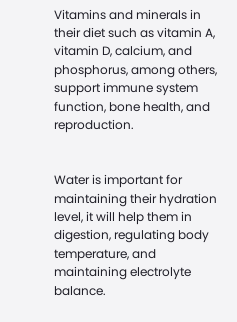Vitamins and minerals in their diet such as vitamin A, vitamin D, calcium, and phosphorus, among others, support immune system function, bone health, and reproduction.


Water is important for maintaining their hydration level, it will help them in digestion, regulating body temperature, and maintaining electrolyte balance.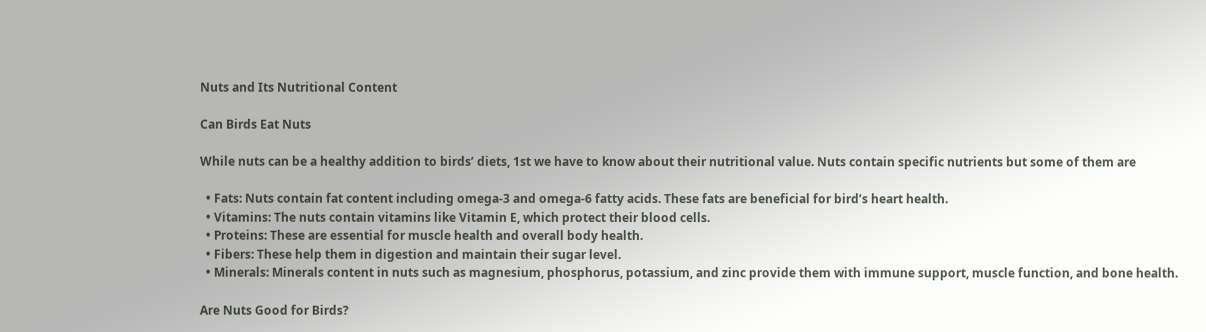Nuts and Its Nutritional Content

Can Birds Eat Nuts

While nuts can be a healthy addition to birds’ diets, 1st we have to know about their nutritional value. Nuts contain specific nutrients but some of them are

  • Fats: Nuts contain fat content including omega-3 and omega-6 fatty acids. These fats are beneficial for bird’s heart health.
  • Vitamins: The nuts contain vitamins like Vitamin E, which protect their blood cells.
  • Proteins: These are essential for muscle health and overall body health.
  • Fibers: These help them in digestion and maintain their sugar level.
  • Minerals: Minerals content in nuts such as magnesium, phosphorus, potassium, and zinc provide them with immune support, muscle function, and bone health.

Are Nuts Good for Birds?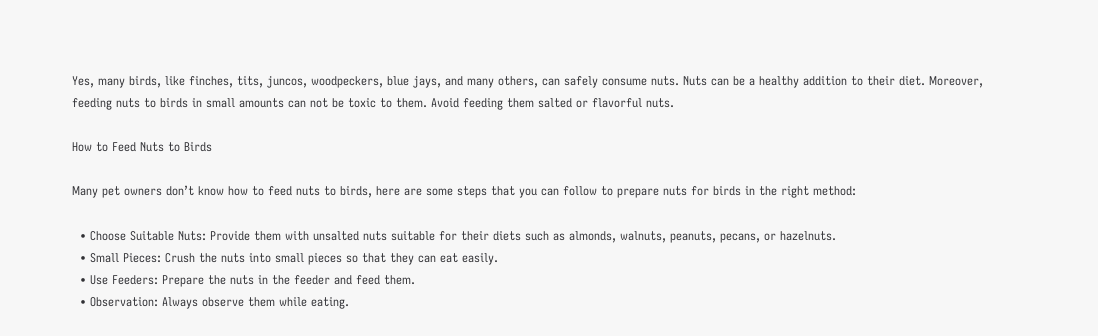Yes, many birds, like finches, tits, juncos, woodpeckers, blue jays, and many others, can safely consume nuts. Nuts can be a healthy addition to their diet. Moreover, feeding nuts to birds in small amounts can not be toxic to them. Avoid feeding them salted or flavorful nuts.

How to Feed Nuts to Birds

Many pet owners don’t know how to feed nuts to birds, here are some steps that you can follow to prepare nuts for birds in the right method:

  • Choose Suitable Nuts: Provide them with unsalted nuts suitable for their diets such as almonds, walnuts, peanuts, pecans, or hazelnuts.
  • Small Pieces: Crush the nuts into small pieces so that they can eat easily.
  • Use Feeders: Prepare the nuts in the feeder and feed them.
  • Observation: Always observe them while eating.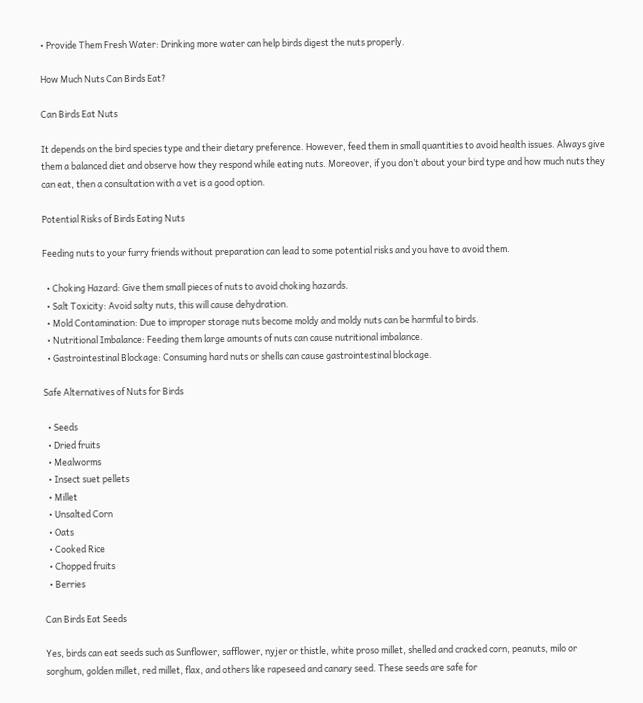• Provide Them Fresh Water: Drinking more water can help birds digest the nuts properly.

How Much Nuts Can Birds Eat?

Can Birds Eat Nuts

It depends on the bird species type and their dietary preference. However, feed them in small quantities to avoid health issues. Always give them a balanced diet and observe how they respond while eating nuts. Moreover, if you don’t about your bird type and how much nuts they can eat, then a consultation with a vet is a good option.

Potential Risks of Birds Eating Nuts

Feeding nuts to your furry friends without preparation can lead to some potential risks and you have to avoid them.

  • Choking Hazard: Give them small pieces of nuts to avoid choking hazards.
  • Salt Toxicity: Avoid salty nuts, this will cause dehydration.
  • Mold Contamination: Due to improper storage nuts become moldy and moldy nuts can be harmful to birds.
  • Nutritional Imbalance: Feeding them large amounts of nuts can cause nutritional imbalance.
  • Gastrointestinal Blockage: Consuming hard nuts or shells can cause gastrointestinal blockage.

Safe Alternatives of Nuts for Birds

  • Seeds
  • Dried fruits
  • Mealworms
  • Insect suet pellets
  • Millet
  • Unsalted Corn
  • Oats
  • Cooked Rice
  • Chopped fruits
  • Berries

Can Birds Eat Seeds

Yes, birds can eat seeds such as Sunflower, safflower, nyjer or thistle, white proso millet, shelled and cracked corn, peanuts, milo or sorghum, golden millet, red millet, flax, and others like rapeseed and canary seed. These seeds are safe for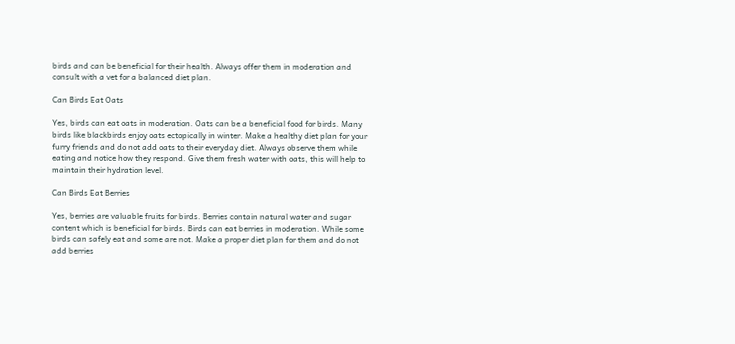birds and can be beneficial for their health. Always offer them in moderation and consult with a vet for a balanced diet plan.

Can Birds Eat Oats

Yes, birds can eat oats in moderation. Oats can be a beneficial food for birds. Many birds like blackbirds enjoy oats ectopically in winter. Make a healthy diet plan for your furry friends and do not add oats to their everyday diet. Always observe them while eating and notice how they respond. Give them fresh water with oats, this will help to maintain their hydration level.

Can Birds Eat Berries

Yes, berries are valuable fruits for birds. Berries contain natural water and sugar content which is beneficial for birds. Birds can eat berries in moderation. While some birds can safely eat and some are not. Make a proper diet plan for them and do not add berries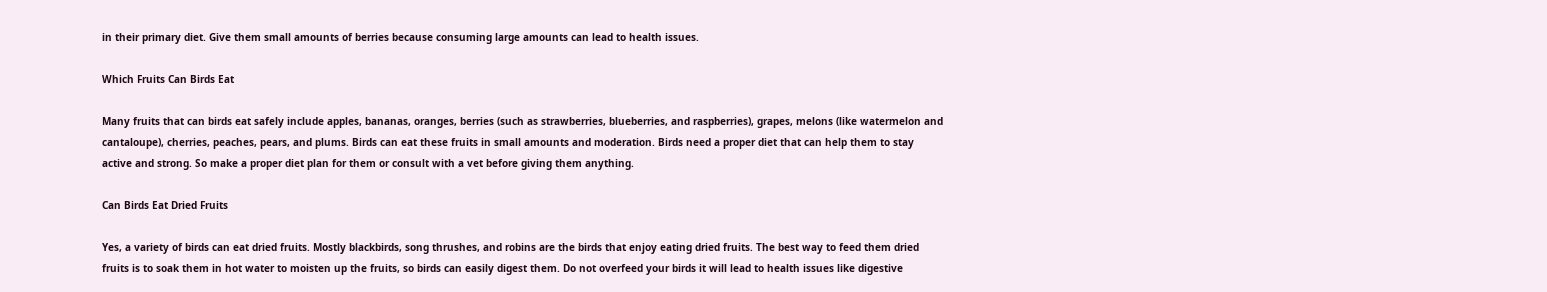in their primary diet. Give them small amounts of berries because consuming large amounts can lead to health issues.

Which Fruits Can Birds Eat

Many fruits that can birds eat safely include apples, bananas, oranges, berries (such as strawberries, blueberries, and raspberries), grapes, melons (like watermelon and cantaloupe), cherries, peaches, pears, and plums. Birds can eat these fruits in small amounts and moderation. Birds need a proper diet that can help them to stay active and strong. So make a proper diet plan for them or consult with a vet before giving them anything.

Can Birds Eat Dried Fruits

Yes, a variety of birds can eat dried fruits. Mostly blackbirds, song thrushes, and robins are the birds that enjoy eating dried fruits. The best way to feed them dried fruits is to soak them in hot water to moisten up the fruits, so birds can easily digest them. Do not overfeed your birds it will lead to health issues like digestive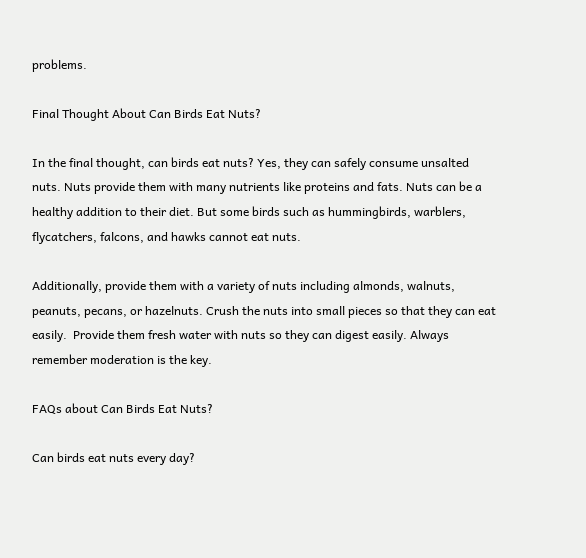problems.

Final Thought About Can Birds Eat Nuts?

In the final thought, can birds eat nuts? Yes, they can safely consume unsalted nuts. Nuts provide them with many nutrients like proteins and fats. Nuts can be a healthy addition to their diet. But some birds such as hummingbirds, warblers, flycatchers, falcons, and hawks cannot eat nuts.

Additionally, provide them with a variety of nuts including almonds, walnuts, peanuts, pecans, or hazelnuts. Crush the nuts into small pieces so that they can eat easily.  Provide them fresh water with nuts so they can digest easily. Always remember moderation is the key.

FAQs about Can Birds Eat Nuts?

Can birds eat nuts every day?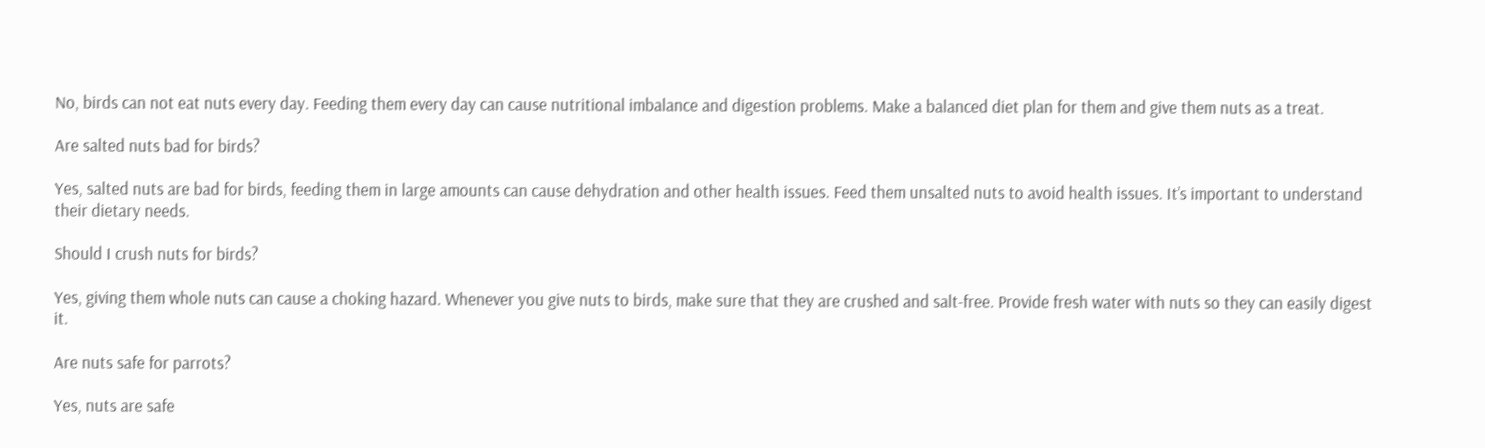No, birds can not eat nuts every day. Feeding them every day can cause nutritional imbalance and digestion problems. Make a balanced diet plan for them and give them nuts as a treat.

Are salted nuts bad for birds?

Yes, salted nuts are bad for birds, feeding them in large amounts can cause dehydration and other health issues. Feed them unsalted nuts to avoid health issues. It’s important to understand their dietary needs.

Should I crush nuts for birds?

Yes, giving them whole nuts can cause a choking hazard. Whenever you give nuts to birds, make sure that they are crushed and salt-free. Provide fresh water with nuts so they can easily digest it.

Are nuts safe for parrots?

Yes, nuts are safe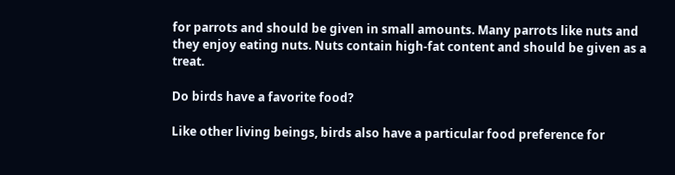for parrots and should be given in small amounts. Many parrots like nuts and they enjoy eating nuts. Nuts contain high-fat content and should be given as a treat.

Do birds have a favorite food?

Like other living beings, birds also have a particular food preference for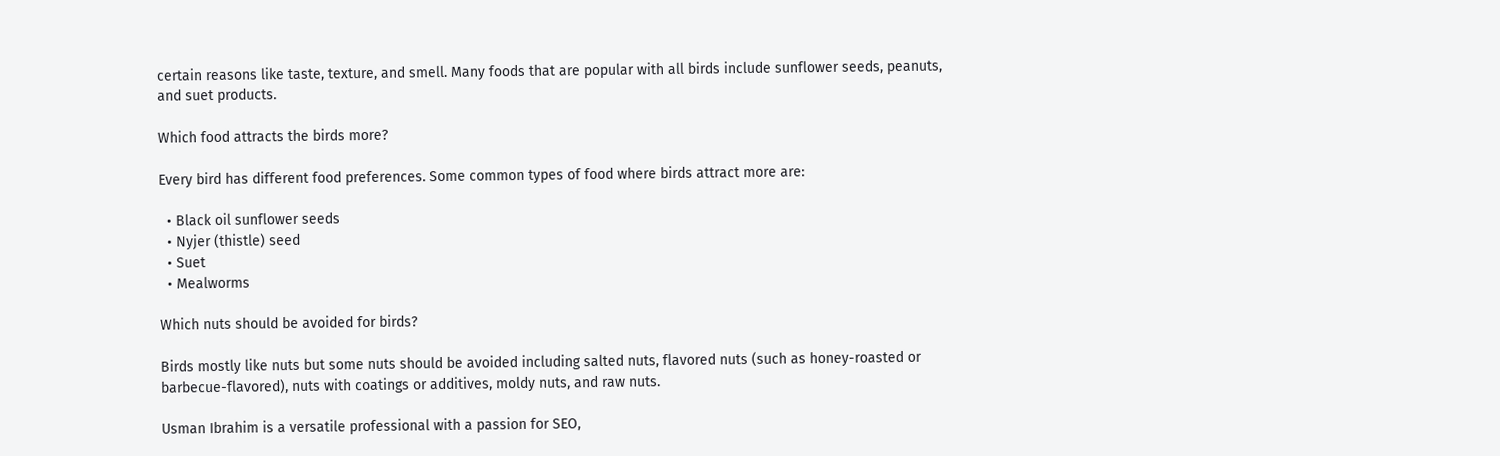certain reasons like taste, texture, and smell. Many foods that are popular with all birds include sunflower seeds, peanuts, and suet products.

Which food attracts the birds more?

Every bird has different food preferences. Some common types of food where birds attract more are:

  • Black oil sunflower seeds
  • Nyjer (thistle) seed
  • Suet
  • Mealworms

Which nuts should be avoided for birds?

Birds mostly like nuts but some nuts should be avoided including salted nuts, flavored nuts (such as honey-roasted or barbecue-flavored), nuts with coatings or additives, moldy nuts, and raw nuts.

Usman Ibrahim is a versatile professional with a passion for SEO,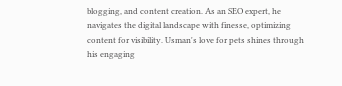blogging, and content creation. As an SEO expert, he navigates the digital landscape with finesse, optimizing content for visibility. Usman's love for pets shines through his engaging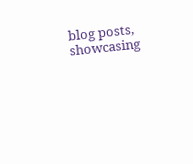blog posts, showcasing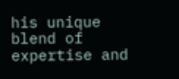his unique blend of expertise and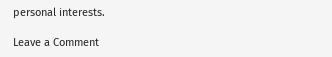personal interests.

Leave a Comment